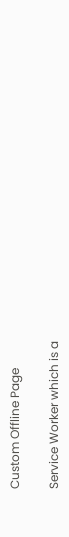Custom Offline Page

Service Worker which is a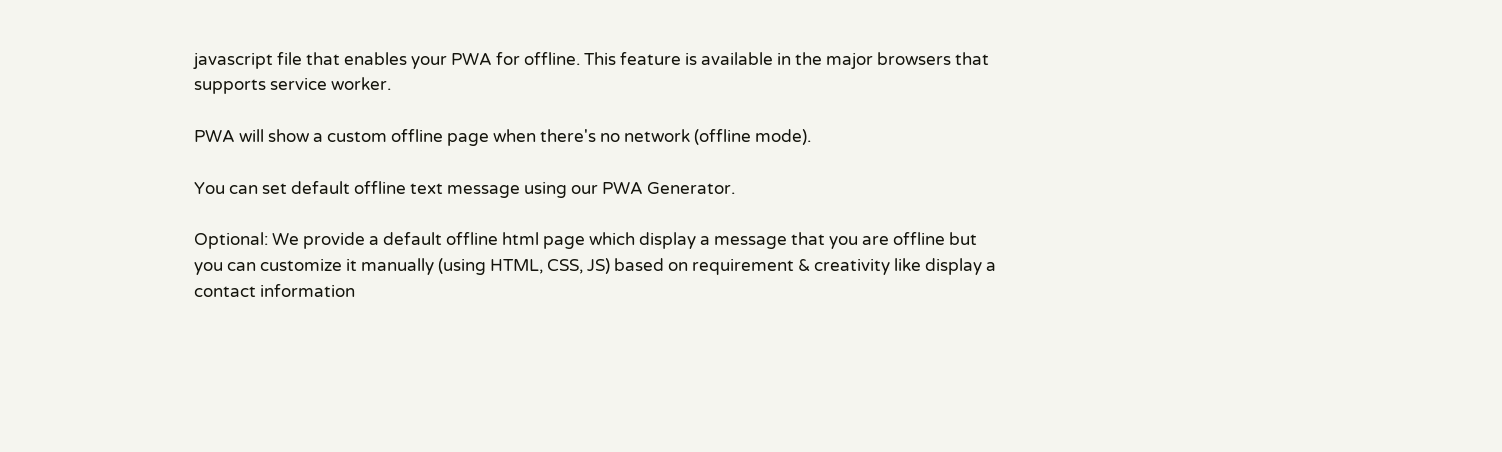javascript file that enables your PWA for offline. This feature is available in the major browsers that supports service worker.

PWA will show a custom offline page when there's no network (offline mode).

You can set default offline text message using our PWA Generator.

Optional: We provide a default offline html page which display a message that you are offline but you can customize it manually (using HTML, CSS, JS) based on requirement & creativity like display a contact information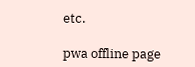etc.

pwa offline page